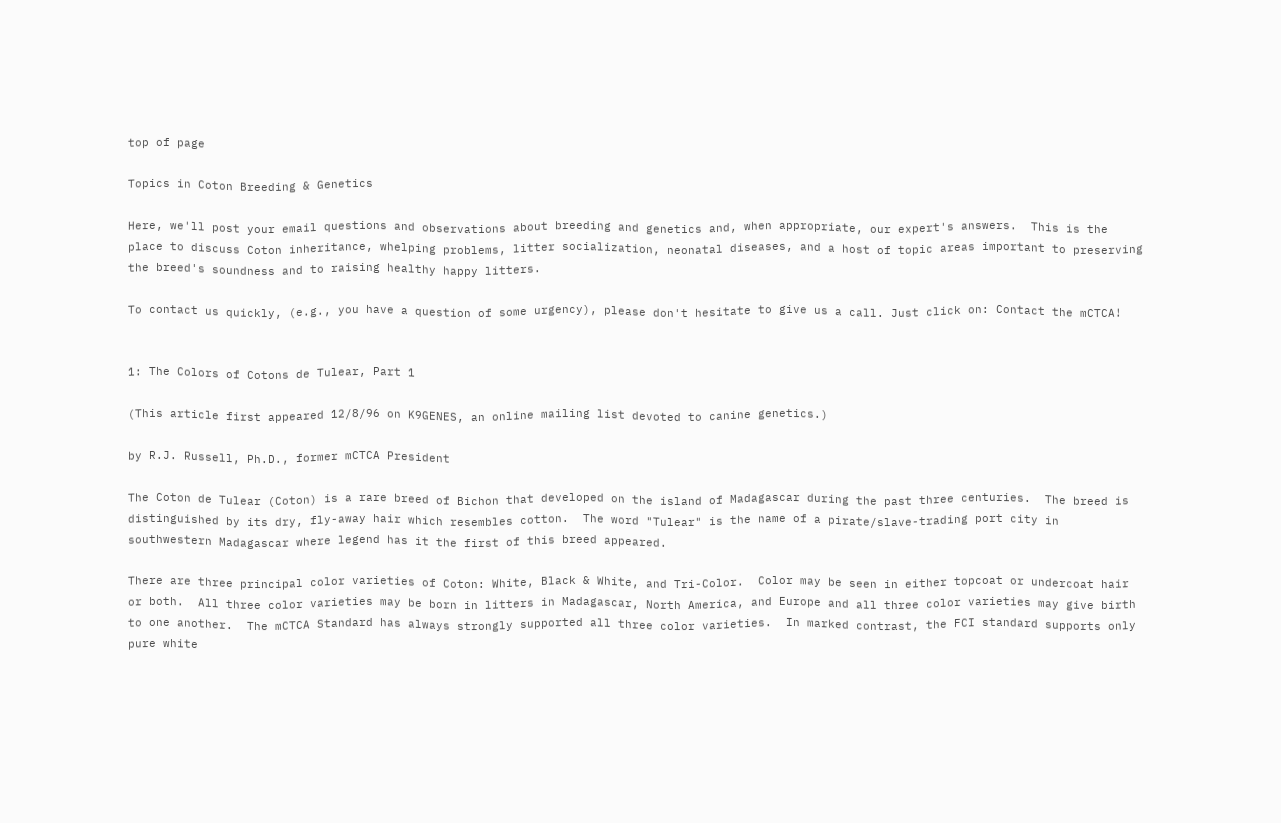top of page

Topics in Coton Breeding & Genetics

Here, we'll post your email questions and observations about breeding and genetics and, when appropriate, our expert's answers.  This is the place to discuss Coton inheritance, whelping problems, litter socialization, neonatal diseases, and a host of topic areas important to preserving the breed's soundness and to raising healthy happy litters.

To contact us quickly, (e.g., you have a question of some urgency), please don't hesitate to give us a call. Just click on: Contact the mCTCA!


1: The Colors of Cotons de Tulear, Part 1

(This article first appeared 12/8/96 on K9GENES, an online mailing list devoted to canine genetics.)

by R.J. Russell, Ph.D., former mCTCA President

The Coton de Tulear (Coton) is a rare breed of Bichon that developed on the island of Madagascar during the past three centuries.  The breed is distinguished by its dry, fly-away hair which resembles cotton.  The word "Tulear" is the name of a pirate/slave-trading port city in southwestern Madagascar where legend has it the first of this breed appeared.

There are three principal color varieties of Coton: White, Black & White, and Tri-Color.  Color may be seen in either topcoat or undercoat hair or both.  All three color varieties may be born in litters in Madagascar, North America, and Europe and all three color varieties may give birth to one another.  The mCTCA Standard has always strongly supported all three color varieties.  In marked contrast, the FCI standard supports only pure white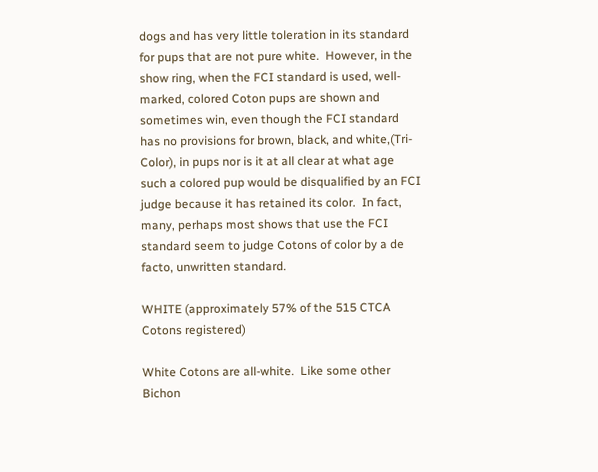dogs and has very little toleration in its standard for pups that are not pure white.  However, in the show ring, when the FCI standard is used, well-marked, colored Coton pups are shown and sometimes win, even though the FCI standard has no provisions for brown, black, and white,(Tri-Color), in pups nor is it at all clear at what age such a colored pup would be disqualified by an FCI judge because it has retained its color.  In fact, many, perhaps most shows that use the FCI standard seem to judge Cotons of color by a de facto, unwritten standard.

WHITE (approximately 57% of the 515 CTCA Cotons registered)

White Cotons are all-white.  Like some other Bichon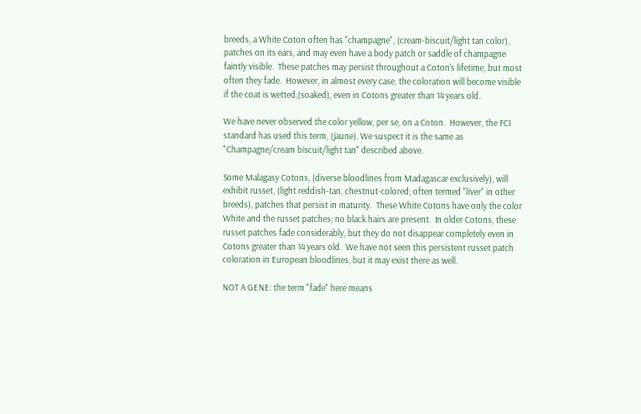breeds, a White Coton often has "champagne", (cream-biscuit/light tan color), patches on its ears, and may even have a body patch or saddle of champagne faintly visible.  These patches may persist throughout a Coton's lifetime, but most often they fade.  However, in almost every case, the coloration will become visible if the coat is wetted,(soaked), even in Cotons greater than 14 years old.

We have never observed the color yellow, per se, on a Coton.  However, the FCI standard has used this term, (jaune). We suspect it is the same as "Champagne/cream biscuit/light tan" described above.

Some Malagasy Cotons, (diverse bloodlines from Madagascar exclusively), will exhibit russet, (light reddish-tan, chestnut-colored; often termed "liver" in other breeds), patches that persist in maturity.  These White Cotons have only the color White and the russet patches; no black hairs are present.  In older Cotons, these russet patches fade considerably, but they do not disappear completely even in Cotons greater than 14 years old.  We have not seen this persistent russet patch coloration in European bloodlines, but it may exist there as well.

NOT A GENE: the term "fade" here means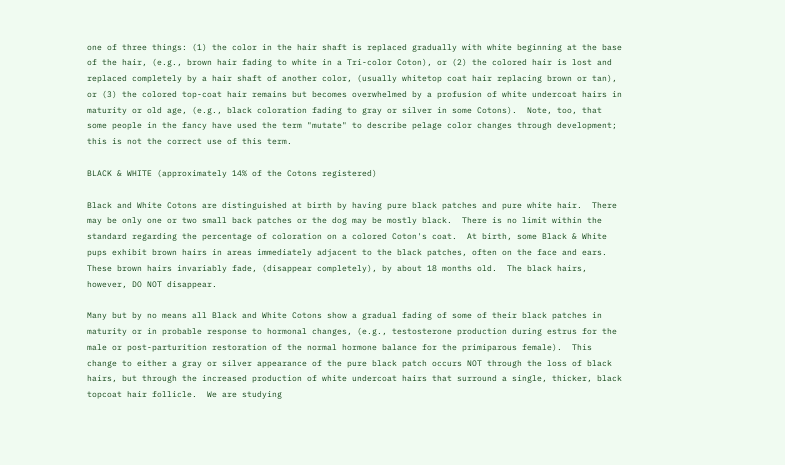one of three things: (1) the color in the hair shaft is replaced gradually with white beginning at the base of the hair, (e.g., brown hair fading to white in a Tri-color Coton), or (2) the colored hair is lost and replaced completely by a hair shaft of another color, (usually whitetop coat hair replacing brown or tan), or (3) the colored top-coat hair remains but becomes overwhelmed by a profusion of white undercoat hairs in maturity or old age, (e.g., black coloration fading to gray or silver in some Cotons).  Note, too, that some people in the fancy have used the term "mutate" to describe pelage color changes through development; this is not the correct use of this term.

BLACK & WHITE (approximately 14% of the Cotons registered)

Black and White Cotons are distinguished at birth by having pure black patches and pure white hair.  There may be only one or two small back patches or the dog may be mostly black.  There is no limit within the standard regarding the percentage of coloration on a colored Coton's coat.  At birth, some Black & White pups exhibit brown hairs in areas immediately adjacent to the black patches, often on the face and ears.  These brown hairs invariably fade, (disappear completely), by about 18 months old.  The black hairs, however, DO NOT disappear.

Many but by no means all Black and White Cotons show a gradual fading of some of their black patches in maturity or in probable response to hormonal changes, (e.g., testosterone production during estrus for the male or post-parturition restoration of the normal hormone balance for the primiparous female).  This change to either a gray or silver appearance of the pure black patch occurs NOT through the loss of black hairs, but through the increased production of white undercoat hairs that surround a single, thicker, black topcoat hair follicle.  We are studying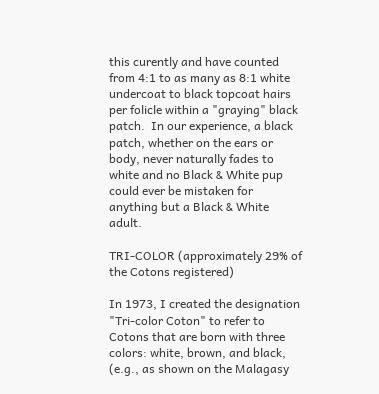this curently and have counted from 4:1 to as many as 8:1 white undercoat to black topcoat hairs per folicle within a "graying" black patch.  In our experience, a black patch, whether on the ears or body, never naturally fades to white and no Black & White pup could ever be mistaken for anything but a Black & White adult.

TRI-COLOR (approximately 29% of the Cotons registered)

In 1973, I created the designation "Tri-color Coton" to refer to Cotons that are born with three colors: white, brown, and black, (e.g., as shown on the Malagasy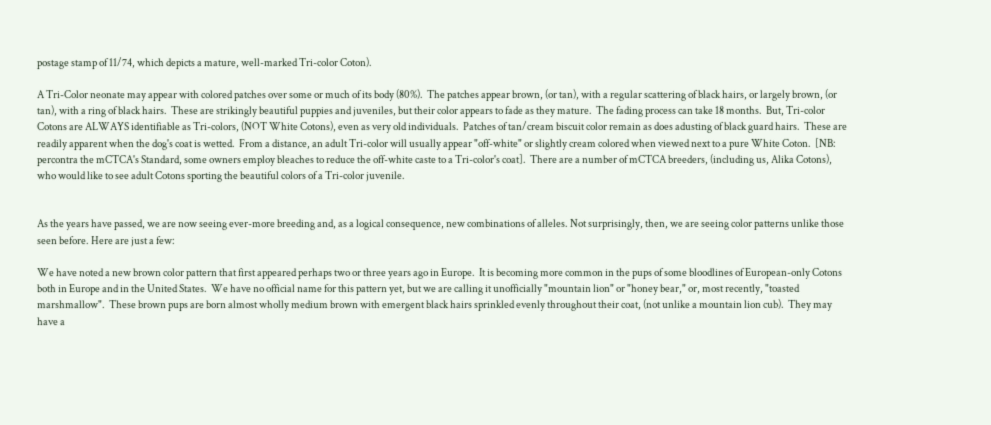postage stamp of 11/74, which depicts a mature, well-marked Tri-color Coton).

A Tri-Color neonate may appear with colored patches over some or much of its body (80%).  The patches appear brown, (or tan), with a regular scattering of black hairs, or largely brown, (or tan), with a ring of black hairs.  These are strikingly beautiful puppies and juveniles, but their color appears to fade as they mature.  The fading process can take 18 months.  But, Tri-color Cotons are ALWAYS identifiable as Tri-colors, (NOT White Cotons), even as very old individuals.  Patches of tan/cream biscuit color remain as does adusting of black guard hairs.  These are readily apparent when the dog's coat is wetted.  From a distance, an adult Tri-color will usually appear "off-white" or slightly cream colored when viewed next to a pure White Coton.  [NB: percontra the mCTCA's Standard, some owners employ bleaches to reduce the off-white caste to a Tri-color's coat].  There are a number of mCTCA breeders, (including us, Alika Cotons), who would like to see adult Cotons sporting the beautiful colors of a Tri-color juvenile.


As the years have passed, we are now seeing ever-more breeding and, as a logical consequence, new combinations of alleles. Not surprisingly, then, we are seeing color patterns unlike those seen before. Here are just a few:

We have noted a new brown color pattern that first appeared perhaps two or three years ago in Europe.  It is becoming more common in the pups of some bloodlines of European-only Cotons both in Europe and in the United States.  We have no official name for this pattern yet, but we are calling it unofficially "mountain lion" or "honey bear," or, most recently, "toasted marshmallow".  These brown pups are born almost wholly medium brown with emergent black hairs sprinkled evenly throughout their coat, (not unlike a mountain lion cub).  They may have a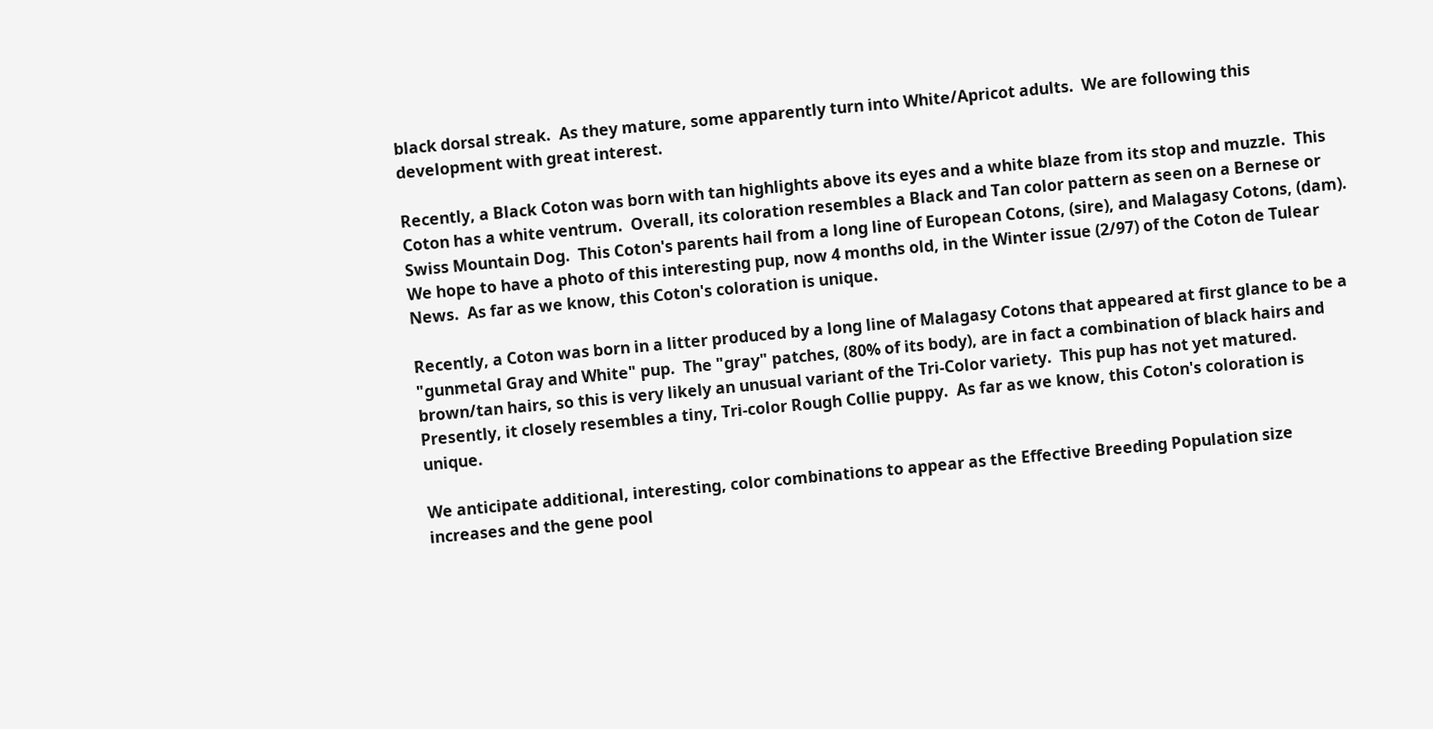black dorsal streak.  As they mature, some apparently turn into White/Apricot adults.  We are following this development with great interest.

Recently, a Black Coton was born with tan highlights above its eyes and a white blaze from its stop and muzzle.  This Coton has a white ventrum.  Overall, its coloration resembles a Black and Tan color pattern as seen on a Bernese or Swiss Mountain Dog.  This Coton's parents hail from a long line of European Cotons, (sire), and Malagasy Cotons, (dam).  We hope to have a photo of this interesting pup, now 4 months old, in the Winter issue (2/97) of the Coton de Tulear News.  As far as we know, this Coton's coloration is unique.

Recently, a Coton was born in a litter produced by a long line of Malagasy Cotons that appeared at first glance to be a "gunmetal Gray and White" pup.  The "gray" patches, (80% of its body), are in fact a combination of black hairs and brown/tan hairs, so this is very likely an unusual variant of the Tri-Color variety.  This pup has not yet matured.  Presently, it closely resembles a tiny, Tri-color Rough Collie puppy.  As far as we know, this Coton's coloration is unique.

We anticipate additional, interesting, color combinations to appear as the Effective Breeding Population size increases and the gene pool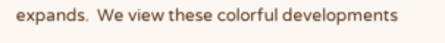expands.  We view these colorful developments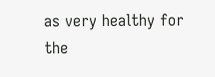as very healthy for the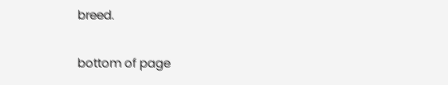breed.

bottom of page